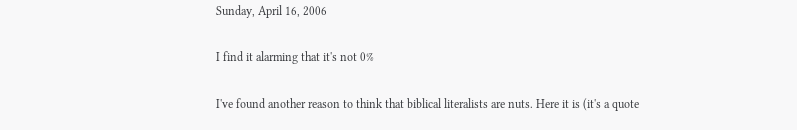Sunday, April 16, 2006

I find it alarming that it's not 0%

I've found another reason to think that biblical literalists are nuts. Here it is (it's a quote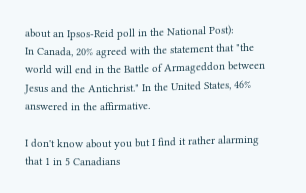about an Ipsos-Reid poll in the National Post):
In Canada, 20% agreed with the statement that "the world will end in the Battle of Armageddon between Jesus and the Antichrist." In the United States, 46% answered in the affirmative.

I don't know about you but I find it rather alarming that 1 in 5 Canadians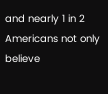and nearly 1 in 2 Americans not only believe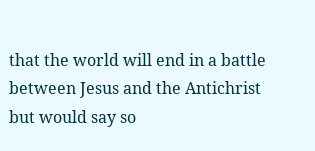that the world will end in a battle between Jesus and the Antichrist but would say so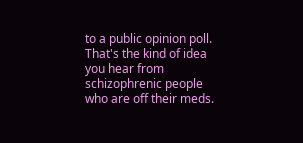to a public opinion poll. That's the kind of idea you hear from schizophrenic people who are off their meds.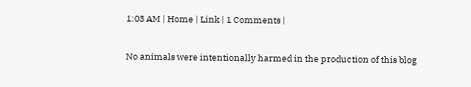1:03 AM | Home | Link | 1 Comments |


No animals were intentionally harmed in the production of this blog